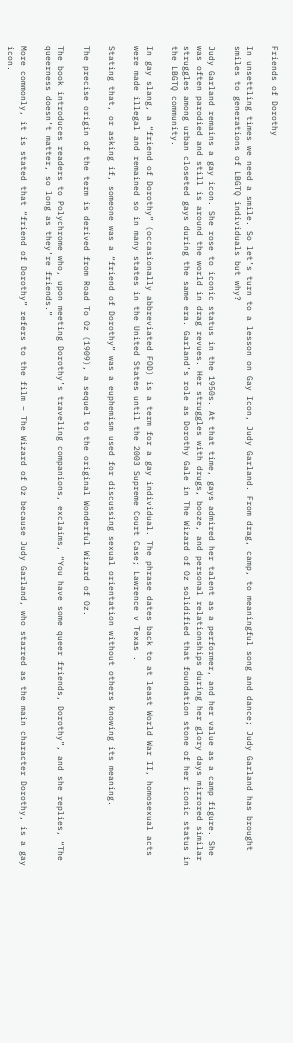Friends of Dorothy

In unsettling times we need a smile. So let’s turn to a lesson on Gay Icon, Judy Garland. From drag, camp, to meaningful song and dance; Judy Garland has brought smiles to generations of LBGTQ individuals but why?

Judy Garland remains a gay icon. She rose to iconic status in the 1950s. At that time, gays admired her talent as a performer, and her value as a camp figure. She was often parodied and still is around the world in drag revues. Her struggles with drugs, booze, and personal relationships during her glory days mirrored similar struggles among urban closeted gays during the same era. Garland’s role as Dorothy Gale in The Wizard of Oz solidified that foundation stone of her iconic status in the LBGTQ community.

In gay slang, a “friend of Dorothy” (occasionally abbreviated FOD) is a term for a gay individual. The phrase dates back to at least World War II, homosexual acts were made illegal and remained so in many states in the United States until the 2003 Supreme Court Case; Lawrence v Texas .

Stating that, or asking if, someone was a “friend of Dorothy” was a euphemism used for discussing sexual orientation without others knowing its meaning.

The precise origin of the term is derived from Road To Oz (1909), a sequel to the original Wonderful Wizard of Oz.

The book introduces readers to Polychrome who, upon meeting Dorothy’s traveling companions, exclaims, “You have some queer friends, Dorothy”, and she replies, “The queerness doesn’t matter, so long as they’re friends.”

More commonly, it is stated that “friend of Dorothy” refers to the film – The Wizard of Oz because Judy Garland, who starred as the main character Dorothy, is a gay icon.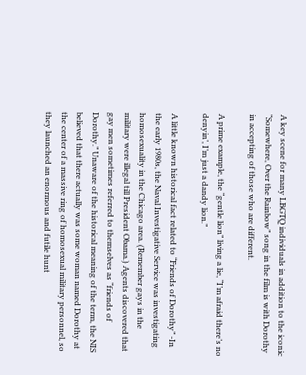A key scene for many LBGTQ individuals in addition to the iconic “Somewhere, Over the Rainbow” song in the film is with Dorothy in accepting of those who are different.

A prime example, the “gentle lion” living a lie, “I’m afraid there’s no denyin’, I’m just a dandy lion.”

A little known historical fact related to “Friends of Dorothy” -In the early 1980s, the Naval Investigative Service was investigating homosexuality in the Chicago area. (Remember gays in the military were illegal till President Obama.) Agents discovered that gay men sometimes referred to themselves as “friends of Dorothy.” Unaware of the historical meaning of the term, the NIS believed that there actually was some woman named Dorothy at the center of a massive ring of homosexual military personnel, so they launched an enormous and futile hunt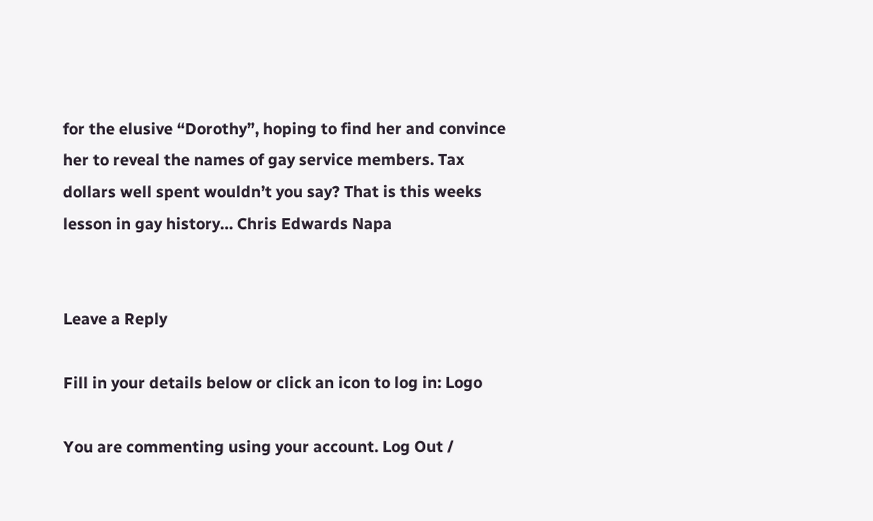for the elusive “Dorothy”, hoping to find her and convince her to reveal the names of gay service members. Tax dollars well spent wouldn’t you say? That is this weeks lesson in gay history… Chris Edwards Napa


Leave a Reply

Fill in your details below or click an icon to log in: Logo

You are commenting using your account. Log Out /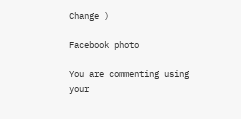Change )

Facebook photo

You are commenting using your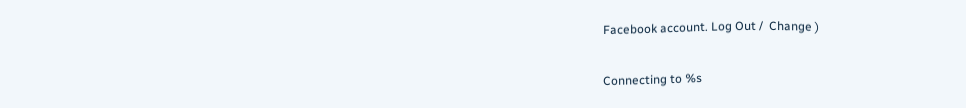Facebook account. Log Out /  Change )

Connecting to %s